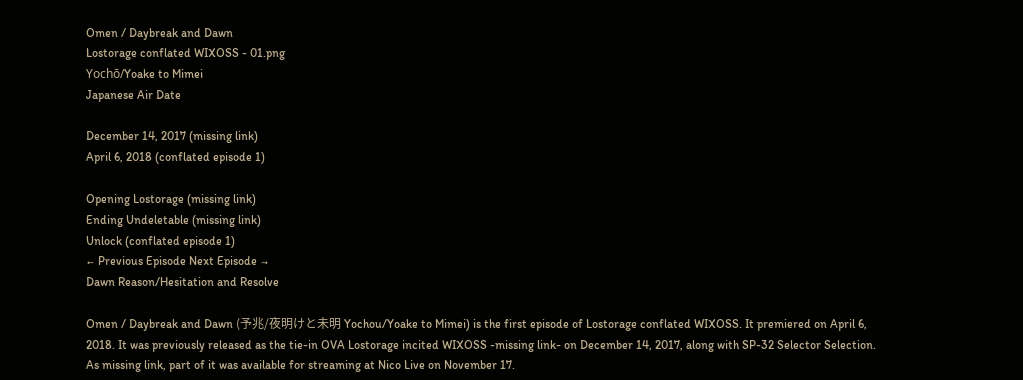Omen / Daybreak and Dawn
Lostorage conflated WIXOSS - 01.png
Yochō/Yoake to Mimei
Japanese Air Date

December 14, 2017 (missing link)
April 6, 2018 (conflated episode 1)

Opening Lostorage (missing link)
Ending Undeletable (missing link)
Unlock (conflated episode 1)
← Previous Episode Next Episode →
Dawn Reason/Hesitation and Resolve

Omen / Daybreak and Dawn (予兆/夜明けと未明 Yochou/Yoake to Mimei) is the first episode of Lostorage conflated WIXOSS. It premiered on April 6, 2018. It was previously released as the tie-in OVA Lostorage incited WIXOSS -missing link- on December 14, 2017, along with SP-32 Selector Selection. As missing link, part of it was available for streaming at Nico Live on November 17.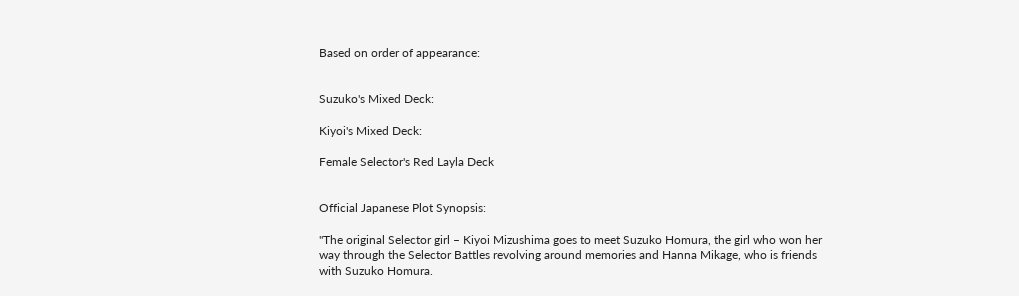Based on order of appearance:


Suzuko's Mixed Deck:

Kiyoi's Mixed Deck:

Female Selector's Red Layla Deck


Official Japanese Plot Synopsis:

"The original Selector girl – Kiyoi Mizushima goes to meet Suzuko Homura, the girl who won her way through the Selector Battles revolving around memories and Hanna Mikage, who is friends with Suzuko Homura.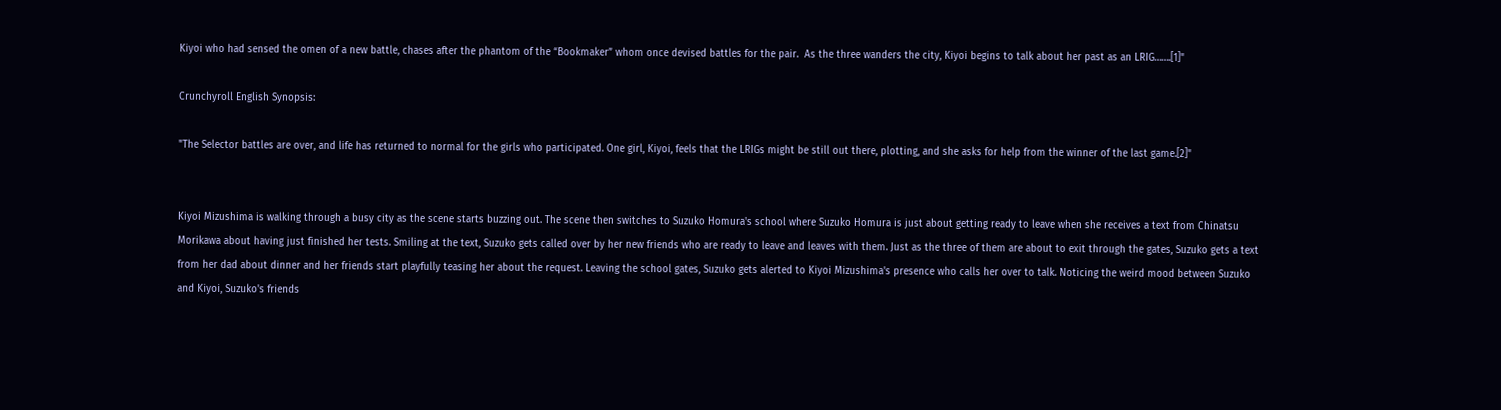Kiyoi who had sensed the omen of a new battle, chases after the phantom of the “Bookmaker” whom once devised battles for the pair.  As the three wanders the city, Kiyoi begins to talk about her past as an LRIG…….[1]"

Crunchyroll English Synopsis:

"The Selector battles are over, and life has returned to normal for the girls who participated. One girl, Kiyoi, feels that the LRIGs might be still out there, plotting, and she asks for help from the winner of the last game.[2]"


Kiyoi Mizushima is walking through a busy city as the scene starts buzzing out. The scene then switches to Suzuko Homura's school where Suzuko Homura is just about getting ready to leave when she receives a text from Chinatsu Morikawa about having just finished her tests. Smiling at the text, Suzuko gets called over by her new friends who are ready to leave and leaves with them. Just as the three of them are about to exit through the gates, Suzuko gets a text from her dad about dinner and her friends start playfully teasing her about the request. Leaving the school gates, Suzuko gets alerted to Kiyoi Mizushima's presence who calls her over to talk. Noticing the weird mood between Suzuko and Kiyoi, Suzuko's friends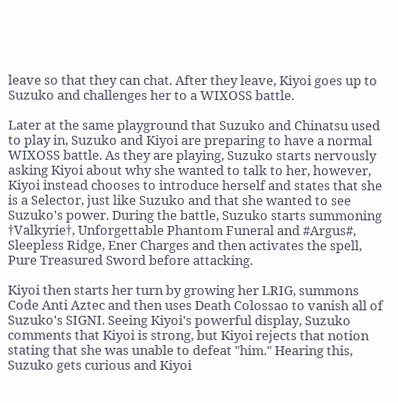leave so that they can chat. After they leave, Kiyoi goes up to Suzuko and challenges her to a WIXOSS battle.

Later at the same playground that Suzuko and Chinatsu used to play in, Suzuko and Kiyoi are preparing to have a normal WIXOSS battle. As they are playing, Suzuko starts nervously asking Kiyoi about why she wanted to talk to her, however, Kiyoi instead chooses to introduce herself and states that she is a Selector, just like Suzuko and that she wanted to see Suzuko's power. During the battle, Suzuko starts summoning †Valkyrie†, Unforgettable Phantom Funeral and #Argus#, Sleepless Ridge, Ener Charges and then activates the spell, Pure Treasured Sword before attacking.

Kiyoi then starts her turn by growing her LRIG, summons Code Anti Aztec and then uses Death Colossao to vanish all of Suzuko's SIGNI. Seeing Kiyoi's powerful display, Suzuko comments that Kiyoi is strong, but Kiyoi rejects that notion stating that she was unable to defeat "him." Hearing this, Suzuko gets curious and Kiyoi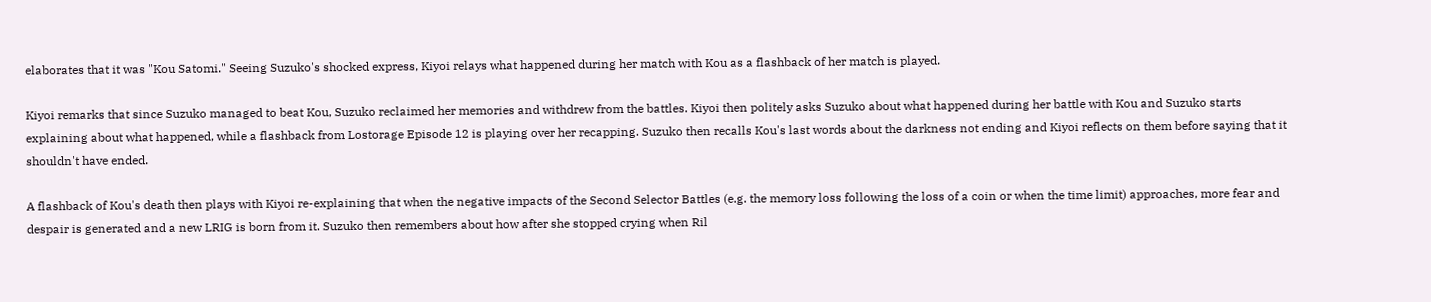elaborates that it was "Kou Satomi." Seeing Suzuko's shocked express, Kiyoi relays what happened during her match with Kou as a flashback of her match is played.

Kiyoi remarks that since Suzuko managed to beat Kou, Suzuko reclaimed her memories and withdrew from the battles. Kiyoi then politely asks Suzuko about what happened during her battle with Kou and Suzuko starts explaining about what happened, while a flashback from Lostorage Episode 12 is playing over her recapping. Suzuko then recalls Kou's last words about the darkness not ending and Kiyoi reflects on them before saying that it shouldn't have ended.

A flashback of Kou's death then plays with Kiyoi re-explaining that when the negative impacts of the Second Selector Battles (e.g. the memory loss following the loss of a coin or when the time limit) approaches, more fear and despair is generated and a new LRIG is born from it. Suzuko then remembers about how after she stopped crying when Ril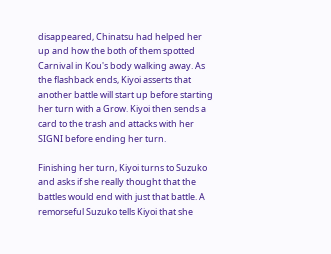disappeared, Chinatsu had helped her up and how the both of them spotted Carnival in Kou's body walking away. As the flashback ends, Kiyoi asserts that another battle will start up before starting her turn with a Grow. Kiyoi then sends a card to the trash and attacks with her SIGNI before ending her turn.

Finishing her turn, Kiyoi turns to Suzuko and asks if she really thought that the battles would end with just that battle. A remorseful Suzuko tells Kiyoi that she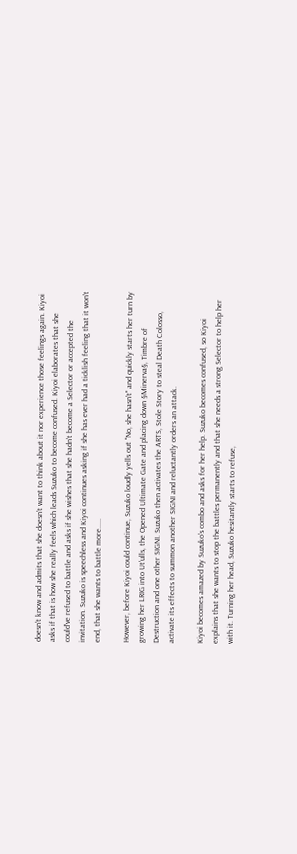doesn't know and admits that she doesn't want to think about it nor experience those feelings again. Kiyoi asks if that is how she really feels which leads Suzuko to become confused. Kiyoi elaborates that she could've refused to battle and asks if she wishes that she hadn't become a Selector or accepted the invitation. Suzuko is speechless and Kiyoi continues asking if she has ever had a ticklish feeling that it won't end, that she wants to battle more.....

However, before Kiyoi could continue, Suzuko loudly yells out "No, she hasn't" and quickly starts her turn by growing her LRIG into Ut'ulls, the Opened Ultimate Gate and placing down §Minerva§, Timbre of Destruction and one other SIGNI. Suzuko then activates the ARTS, Stole Story to steal Death Colosso, activate its effects to summon another SIGNI and reluctantly orders an attack.

Kiyoi becomes amazed by Suzuko's combo and asks for her help. Suzuko becomes confused, so Kiyoi explains that she wants to stop the battles permanently and that she needs a strong Selector to help her with it. Turning her head, Suzuko hesitantly starts to refuse,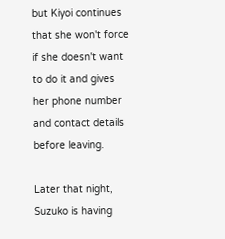but Kiyoi continues that she won't force if she doesn't want to do it and gives her phone number and contact details before leaving.

Later that night, Suzuko is having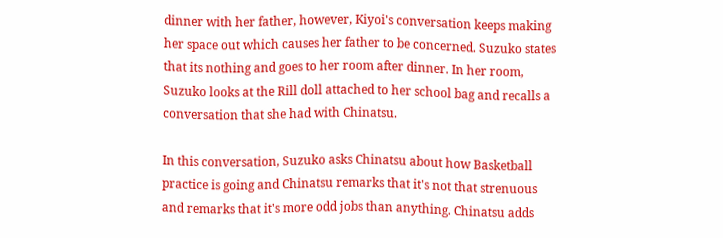dinner with her father, however, Kiyoi's conversation keeps making her space out which causes her father to be concerned. Suzuko states that its nothing and goes to her room after dinner. In her room, Suzuko looks at the Rill doll attached to her school bag and recalls a conversation that she had with Chinatsu.

In this conversation, Suzuko asks Chinatsu about how Basketball practice is going and Chinatsu remarks that it's not that strenuous and remarks that it's more odd jobs than anything. Chinatsu adds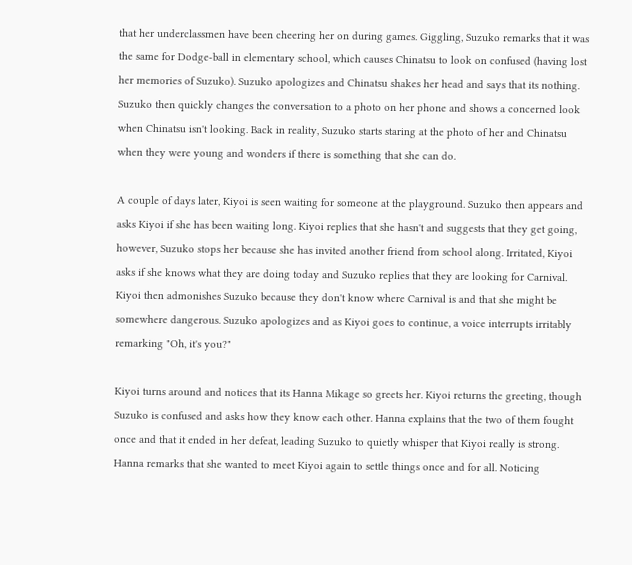that her underclassmen have been cheering her on during games. Giggling, Suzuko remarks that it was the same for Dodge-ball in elementary school, which causes Chinatsu to look on confused (having lost her memories of Suzuko). Suzuko apologizes and Chinatsu shakes her head and says that its nothing. Suzuko then quickly changes the conversation to a photo on her phone and shows a concerned look when Chinatsu isn't looking. Back in reality, Suzuko starts staring at the photo of her and Chinatsu when they were young and wonders if there is something that she can do.

A couple of days later, Kiyoi is seen waiting for someone at the playground. Suzuko then appears and asks Kiyoi if she has been waiting long. Kiyoi replies that she hasn't and suggests that they get going, however, Suzuko stops her because she has invited another friend from school along. Irritated, Kiyoi asks if she knows what they are doing today and Suzuko replies that they are looking for Carnival. Kiyoi then admonishes Suzuko because they don't know where Carnival is and that she might be somewhere dangerous. Suzuko apologizes and as Kiyoi goes to continue, a voice interrupts irritably remarking "Oh, it's you?"

Kiyoi turns around and notices that its Hanna Mikage so greets her. Kiyoi returns the greeting, though Suzuko is confused and asks how they know each other. Hanna explains that the two of them fought once and that it ended in her defeat, leading Suzuko to quietly whisper that Kiyoi really is strong. Hanna remarks that she wanted to meet Kiyoi again to settle things once and for all. Noticing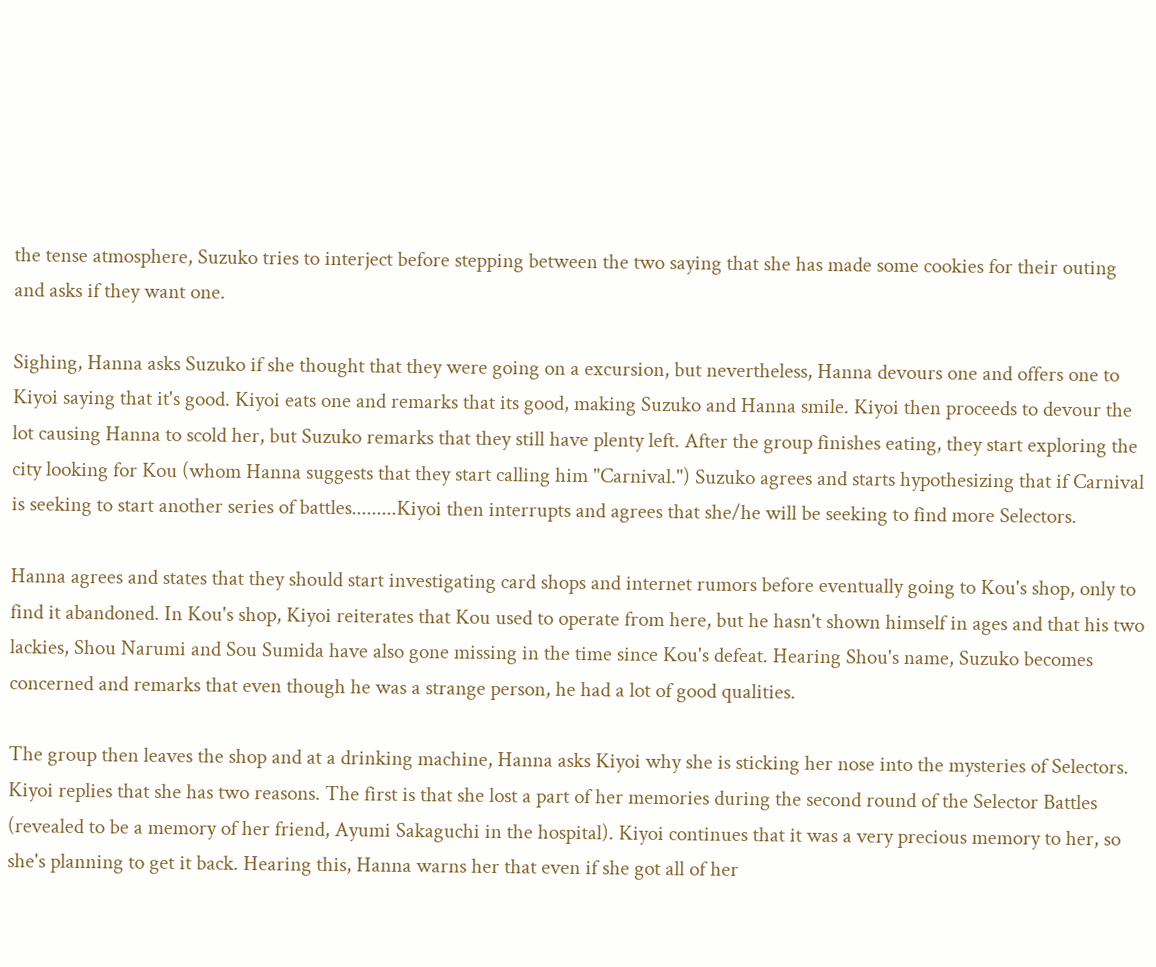the tense atmosphere, Suzuko tries to interject before stepping between the two saying that she has made some cookies for their outing and asks if they want one.

Sighing, Hanna asks Suzuko if she thought that they were going on a excursion, but nevertheless, Hanna devours one and offers one to Kiyoi saying that it's good. Kiyoi eats one and remarks that its good, making Suzuko and Hanna smile. Kiyoi then proceeds to devour the lot causing Hanna to scold her, but Suzuko remarks that they still have plenty left. After the group finishes eating, they start exploring the city looking for Kou (whom Hanna suggests that they start calling him "Carnival.") Suzuko agrees and starts hypothesizing that if Carnival is seeking to start another series of battles.........Kiyoi then interrupts and agrees that she/he will be seeking to find more Selectors.

Hanna agrees and states that they should start investigating card shops and internet rumors before eventually going to Kou's shop, only to find it abandoned. In Kou's shop, Kiyoi reiterates that Kou used to operate from here, but he hasn't shown himself in ages and that his two lackies, Shou Narumi and Sou Sumida have also gone missing in the time since Kou's defeat. Hearing Shou's name, Suzuko becomes concerned and remarks that even though he was a strange person, he had a lot of good qualities.

The group then leaves the shop and at a drinking machine, Hanna asks Kiyoi why she is sticking her nose into the mysteries of Selectors. Kiyoi replies that she has two reasons. The first is that she lost a part of her memories during the second round of the Selector Battles (revealed to be a memory of her friend, Ayumi Sakaguchi in the hospital). Kiyoi continues that it was a very precious memory to her, so she's planning to get it back. Hearing this, Hanna warns her that even if she got all of her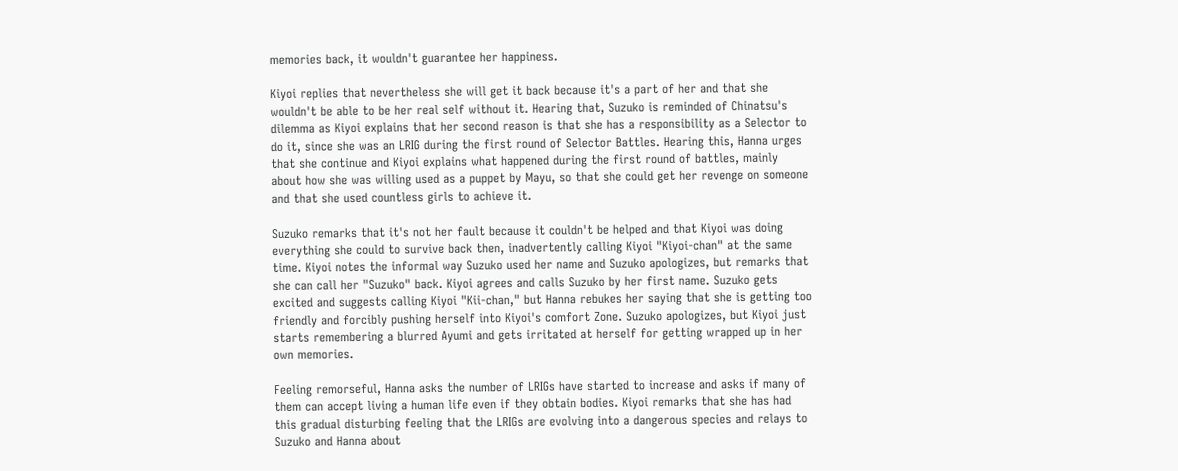memories back, it wouldn't guarantee her happiness.

Kiyoi replies that nevertheless she will get it back because it's a part of her and that she wouldn't be able to be her real self without it. Hearing that, Suzuko is reminded of Chinatsu's dilemma as Kiyoi explains that her second reason is that she has a responsibility as a Selector to do it, since she was an LRIG during the first round of Selector Battles. Hearing this, Hanna urges that she continue and Kiyoi explains what happened during the first round of battles, mainly about how she was willing used as a puppet by Mayu, so that she could get her revenge on someone and that she used countless girls to achieve it.

Suzuko remarks that it's not her fault because it couldn't be helped and that Kiyoi was doing everything she could to survive back then, inadvertently calling Kiyoi "Kiyoi-chan" at the same time. Kiyoi notes the informal way Suzuko used her name and Suzuko apologizes, but remarks that she can call her "Suzuko" back. Kiyoi agrees and calls Suzuko by her first name. Suzuko gets excited and suggests calling Kiyoi "Kii-chan," but Hanna rebukes her saying that she is getting too friendly and forcibly pushing herself into Kiyoi's comfort Zone. Suzuko apologizes, but Kiyoi just starts remembering a blurred Ayumi and gets irritated at herself for getting wrapped up in her own memories.

Feeling remorseful, Hanna asks the number of LRIGs have started to increase and asks if many of them can accept living a human life even if they obtain bodies. Kiyoi remarks that she has had this gradual disturbing feeling that the LRIGs are evolving into a dangerous species and relays to Suzuko and Hanna about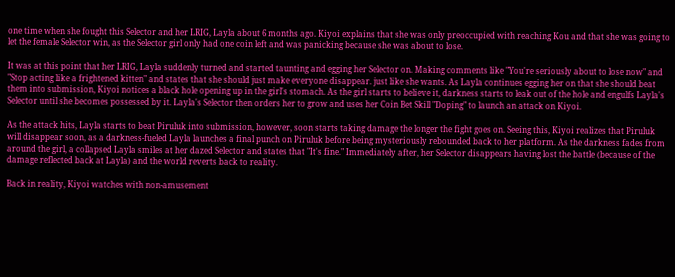one time when she fought this Selector and her LRIG, Layla about 6 months ago. Kiyoi explains that she was only preoccupied with reaching Kou and that she was going to let the female Selector win, as the Selector girl only had one coin left and was panicking because she was about to lose.

It was at this point that her LRIG, Layla suddenly turned and started taunting and egging her Selector on. Making comments like "You're seriously about to lose now" and "Stop acting like a frightened kitten" and states that she should just make everyone disappear. just like she wants. As Layla continues egging her on that she should beat them into submission, Kiyoi notices a black hole opening up in the girl's stomach. As the girl starts to believe it, darkness starts to leak out of the hole and engulfs Layla's Selector until she becomes possessed by it. Layla's Selector then orders her to grow and uses her Coin Bet Skill "Doping" to launch an attack on Kiyoi.

As the attack hits, Layla starts to beat Piruluk into submission, however, soon starts taking damage the longer the fight goes on. Seeing this, Kiyoi realizes that Piruluk will disappear soon, as a darkness-fueled Layla launches a final punch on Piruluk before being mysteriously rebounded back to her platform. As the darkness fades from around the girl, a collapsed Layla smiles at her dazed Selector and states that "It's fine." Immediately after, her Selector disappears having lost the battle (because of the damage reflected back at Layla) and the world reverts back to reality.

Back in reality, Kiyoi watches with non-amusement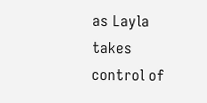as Layla takes control of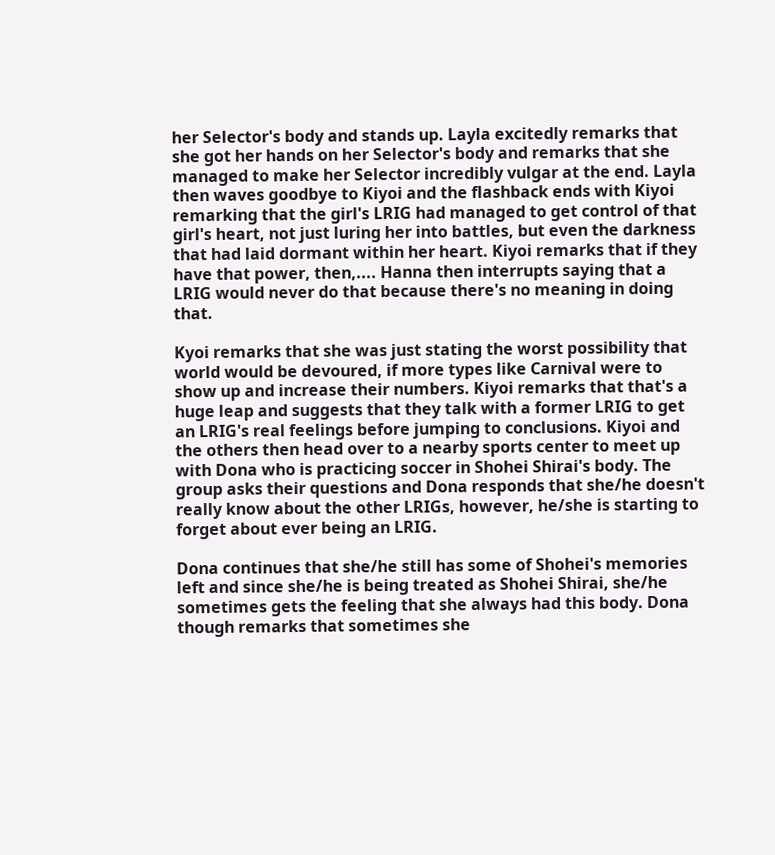her Selector's body and stands up. Layla excitedly remarks that she got her hands on her Selector's body and remarks that she managed to make her Selector incredibly vulgar at the end. Layla then waves goodbye to Kiyoi and the flashback ends with Kiyoi remarking that the girl's LRIG had managed to get control of that girl's heart, not just luring her into battles, but even the darkness that had laid dormant within her heart. Kiyoi remarks that if they have that power, then,.... Hanna then interrupts saying that a LRIG would never do that because there's no meaning in doing that.

Kyoi remarks that she was just stating the worst possibility that world would be devoured, if more types like Carnival were to show up and increase their numbers. Kiyoi remarks that that's a huge leap and suggests that they talk with a former LRIG to get an LRIG's real feelings before jumping to conclusions. Kiyoi and the others then head over to a nearby sports center to meet up with Dona who is practicing soccer in Shohei Shirai's body. The group asks their questions and Dona responds that she/he doesn't really know about the other LRIGs, however, he/she is starting to forget about ever being an LRIG.

Dona continues that she/he still has some of Shohei's memories left and since she/he is being treated as Shohei Shirai, she/he sometimes gets the feeling that she always had this body. Dona though remarks that sometimes she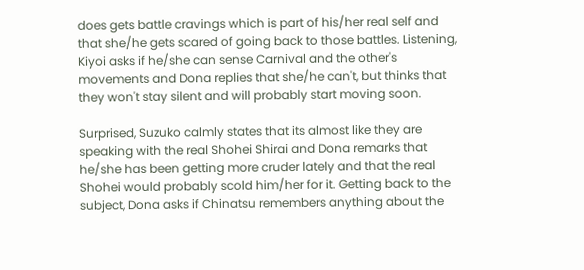does gets battle cravings which is part of his/her real self and that she/he gets scared of going back to those battles. Listening, Kiyoi asks if he/she can sense Carnival and the other's movements and Dona replies that she/he can't, but thinks that they won't stay silent and will probably start moving soon.

Surprised, Suzuko calmly states that its almost like they are speaking with the real Shohei Shirai and Dona remarks that he/she has been getting more cruder lately and that the real Shohei would probably scold him/her for it. Getting back to the subject, Dona asks if Chinatsu remembers anything about the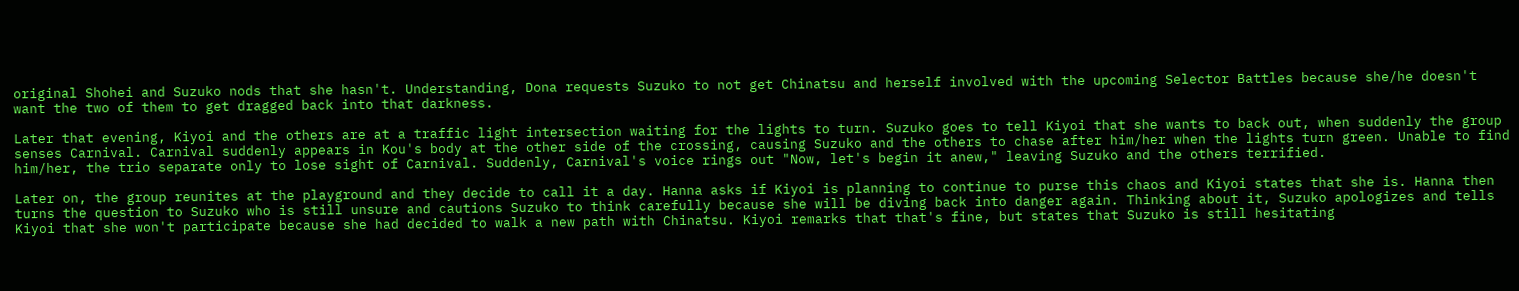original Shohei and Suzuko nods that she hasn't. Understanding, Dona requests Suzuko to not get Chinatsu and herself involved with the upcoming Selector Battles because she/he doesn't want the two of them to get dragged back into that darkness.

Later that evening, Kiyoi and the others are at a traffic light intersection waiting for the lights to turn. Suzuko goes to tell Kiyoi that she wants to back out, when suddenly the group senses Carnival. Carnival suddenly appears in Kou's body at the other side of the crossing, causing Suzuko and the others to chase after him/her when the lights turn green. Unable to find him/her, the trio separate only to lose sight of Carnival. Suddenly, Carnival's voice rings out "Now, let's begin it anew," leaving Suzuko and the others terrified.

Later on, the group reunites at the playground and they decide to call it a day. Hanna asks if Kiyoi is planning to continue to purse this chaos and Kiyoi states that she is. Hanna then turns the question to Suzuko who is still unsure and cautions Suzuko to think carefully because she will be diving back into danger again. Thinking about it, Suzuko apologizes and tells Kiyoi that she won't participate because she had decided to walk a new path with Chinatsu. Kiyoi remarks that that's fine, but states that Suzuko is still hesitating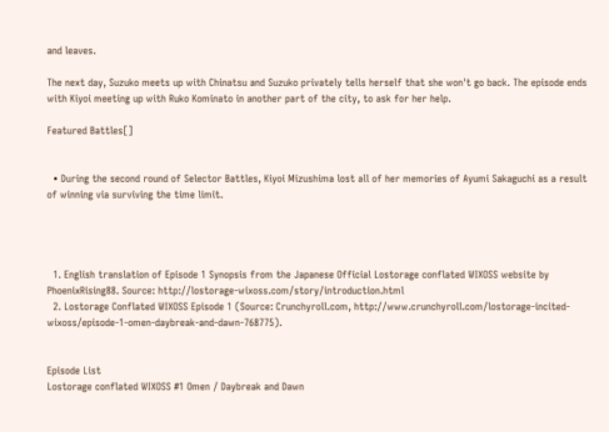and leaves.

The next day, Suzuko meets up with Chinatsu and Suzuko privately tells herself that she won't go back. The episode ends with Kiyoi meeting up with Ruko Kominato in another part of the city, to ask for her help.

Featured Battles[]


  • During the second round of Selector Battles, Kiyoi Mizushima lost all of her memories of Ayumi Sakaguchi as a result of winning via surviving the time limit.




  1. English translation of Episode 1 Synopsis from the Japanese Official Lostorage conflated WIXOSS website by PhoenixRising88. Source: http://lostorage-wixoss.com/story/introduction.html
  2. Lostorage Conflated WIXOSS Episode 1 (Source: Crunchyroll.com, http://www.crunchyroll.com/lostorage-incited-wixoss/episode-1-omen-daybreak-and-dawn-768775).


Episode List
Lostorage conflated WIXOSS #1 Omen / Daybreak and Dawn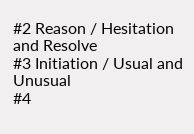#2 Reason / Hesitation and Resolve
#3 Initiation / Usual and Unusual
#4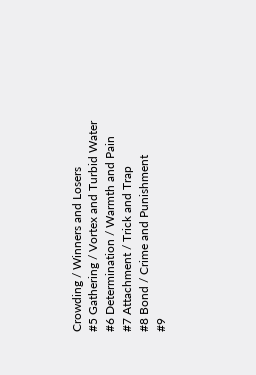Crowding / Winners and Losers
#5 Gathering / Vortex and Turbid Water
#6 Determination / Warmth and Pain
#7 Attachment / Trick and Trap
#8 Bond / Crime and Punishment
#9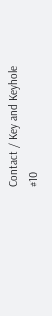Contact / Key and Keyhole
#10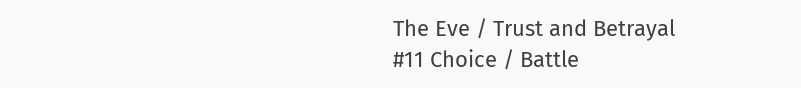The Eve / Trust and Betrayal
#11 Choice / Battle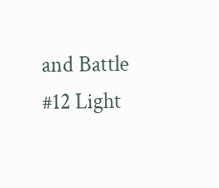and Battle
#12 Light